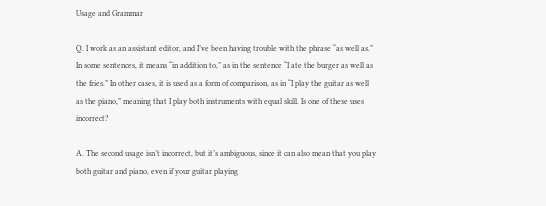Usage and Grammar

Q. I work as an assistant editor, and I’ve been having trouble with the phrase “as well as.” In some sentences, it means “in addition to,” as in the sentence “I ate the burger as well as the fries.” In other cases, it is used as a form of comparison, as in “I play the guitar as well as the piano,” meaning that I play both instruments with equal skill. Is one of these uses incorrect?

A. The second usage isn’t incorrect, but it’s ambiguous, since it can also mean that you play both guitar and piano, even if your guitar playing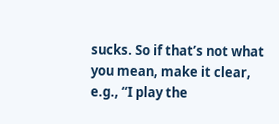sucks. So if that’s not what you mean, make it clear, e.g., “I play the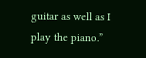guitar as well as I play the piano.”